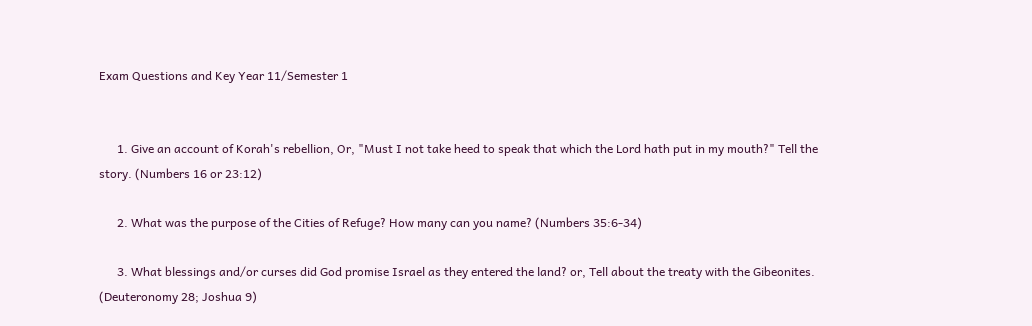Exam Questions and Key Year 11/Semester 1


      1. Give an account of Korah's rebellion, Or, "Must I not take heed to speak that which the Lord hath put in my mouth?" Tell the story. (Numbers 16 or 23:12)

      2. What was the purpose of the Cities of Refuge? How many can you name? (Numbers 35:6-34)

      3. What blessings and/or curses did God promise Israel as they entered the land? or, Tell about the treaty with the Gibeonites. (Deuteronomy 28; Joshua 9)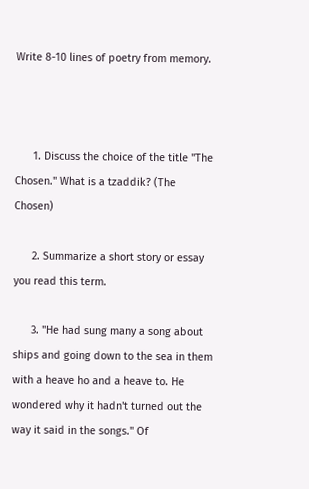Write 8-10 lines of poetry from memory.



      1. Discuss the choice of the title "The Chosen." What is a tzaddik? (The Chosen)

      2. Summarize a short story or essay you read this term.

      3. "He had sung many a song about ships and going down to the sea in them with a heave ho and a heave to. He wondered why it hadn't turned out the way it said in the songs." Of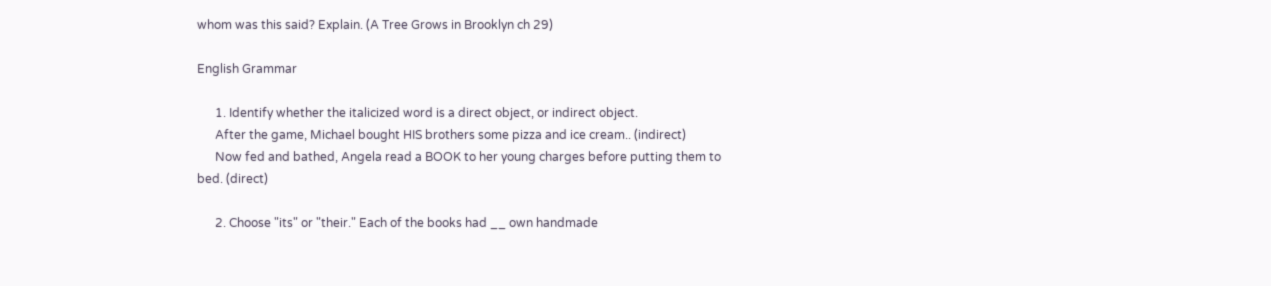whom was this said? Explain. (A Tree Grows in Brooklyn ch 29)

English Grammar

      1. Identify whether the italicized word is a direct object, or indirect object.
      After the game, Michael bought HIS brothers some pizza and ice cream.. (indirect)
      Now fed and bathed, Angela read a BOOK to her young charges before putting them to bed. (direct)

      2. Choose "its" or "their." Each of the books had __ own handmade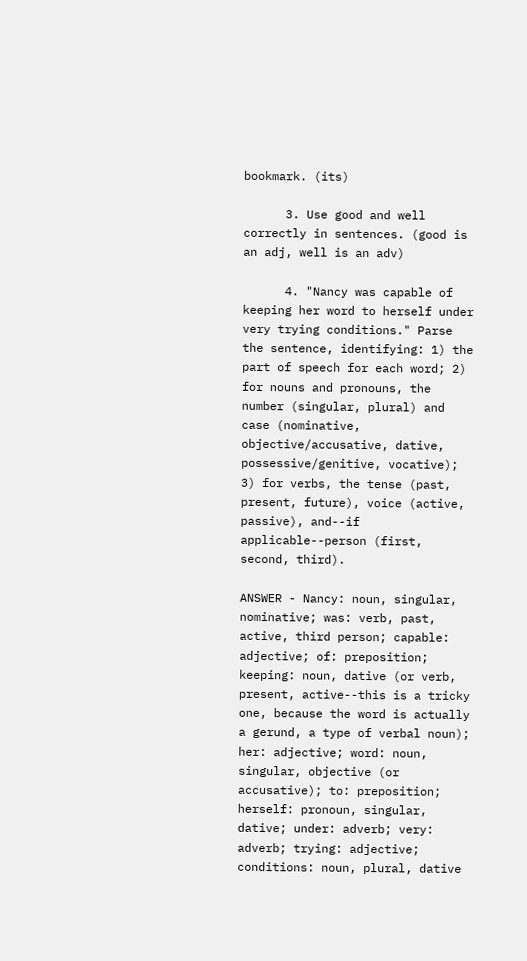bookmark. (its)

      3. Use good and well correctly in sentences. (good is an adj, well is an adv)

      4. "Nancy was capable of keeping her word to herself under very trying conditions." Parse the sentence, identifying: 1) the part of speech for each word; 2) for nouns and pronouns, the number (singular, plural) and case (nominative, objective/accusative, dative, possessive/genitive, vocative); 3) for verbs, the tense (past, present, future), voice (active, passive), and--if applicable--person (first, second, third).

ANSWER - Nancy: noun, singular, nominative; was: verb, past, active, third person; capable: adjective; of: preposition; keeping: noun, dative (or verb, present, active--this is a tricky one, because the word is actually a gerund, a type of verbal noun); her: adjective; word: noun, singular, objective (or accusative); to: preposition; herself: pronoun, singular, dative; under: adverb; very: adverb; trying: adjective; conditions: noun, plural, dative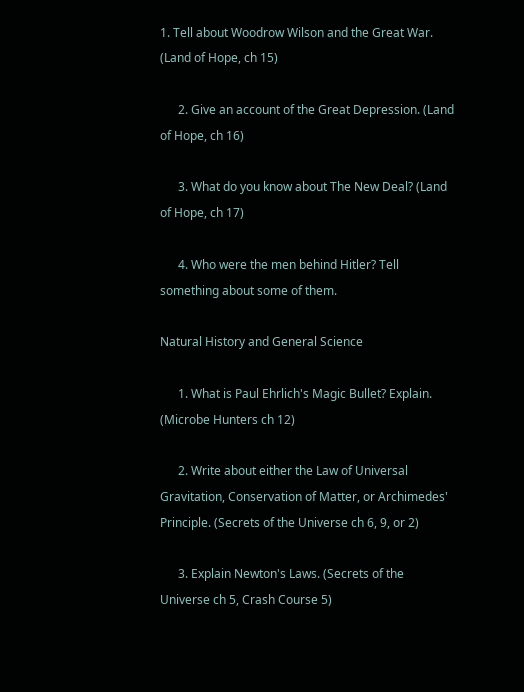1. Tell about Woodrow Wilson and the Great War. (Land of Hope, ch 15)

      2. Give an account of the Great Depression. (Land of Hope, ch 16)

      3. What do you know about The New Deal? (Land of Hope, ch 17)

      4. Who were the men behind Hitler? Tell something about some of them.

Natural History and General Science

      1. What is Paul Ehrlich's Magic Bullet? Explain. (Microbe Hunters ch 12)

      2. Write about either the Law of Universal Gravitation, Conservation of Matter, or Archimedes' Principle. (Secrets of the Universe ch 6, 9, or 2)

      3. Explain Newton's Laws. (Secrets of the Universe ch 5, Crash Course 5)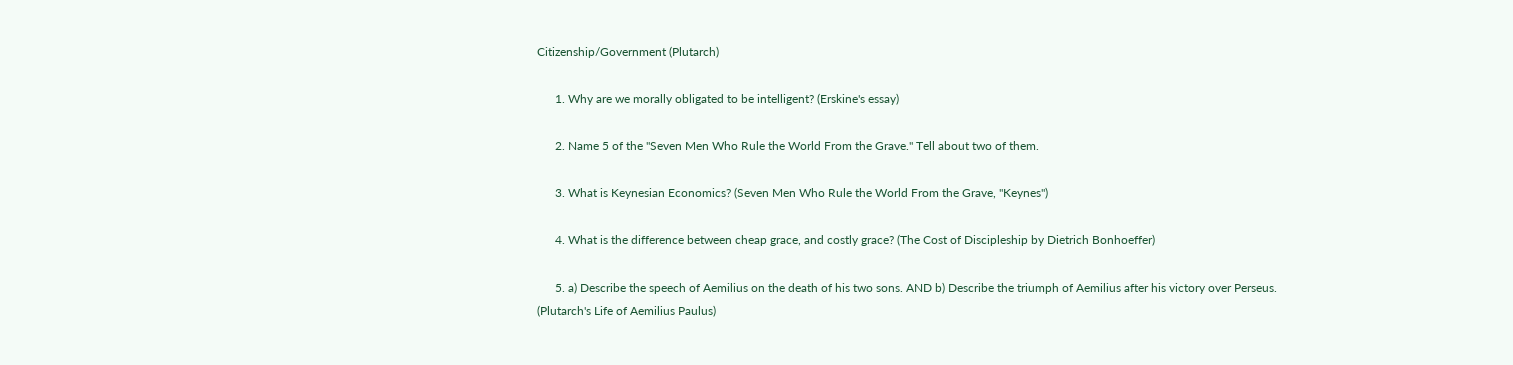Citizenship/Government (Plutarch)

      1. Why are we morally obligated to be intelligent? (Erskine's essay)

      2. Name 5 of the "Seven Men Who Rule the World From the Grave." Tell about two of them.

      3. What is Keynesian Economics? (Seven Men Who Rule the World From the Grave, "Keynes")

      4. What is the difference between cheap grace, and costly grace? (The Cost of Discipleship by Dietrich Bonhoeffer)

      5. a) Describe the speech of Aemilius on the death of his two sons. AND b) Describe the triumph of Aemilius after his victory over Perseus. (Plutarch's Life of Aemilius Paulus)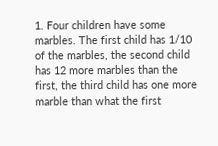1. Four children have some marbles. The first child has 1/10 of the marbles, the second child has 12 more marbles than the first, the third child has one more marble than what the first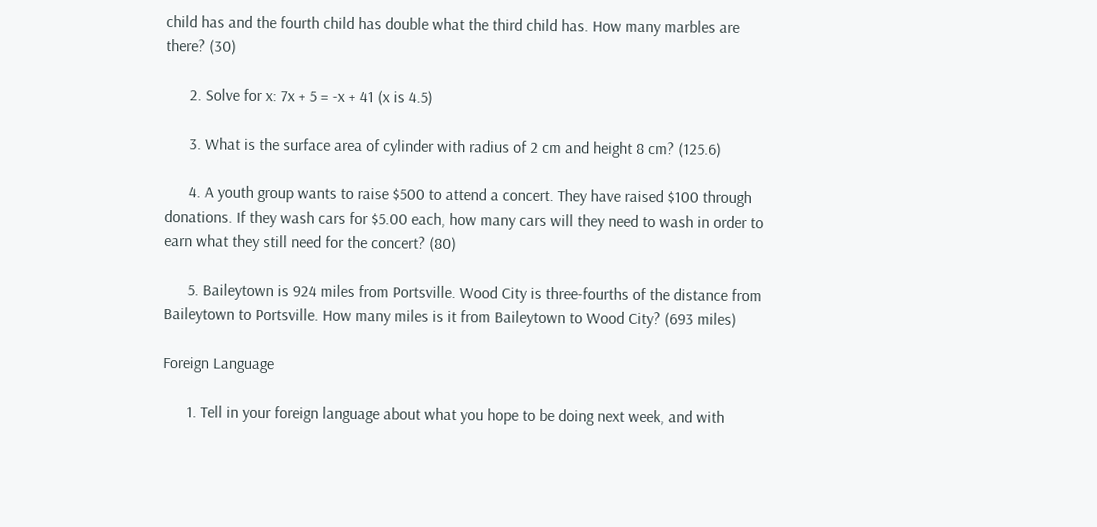child has and the fourth child has double what the third child has. How many marbles are there? (30)

      2. Solve for x: 7x + 5 = -x + 41 (x is 4.5)

      3. What is the surface area of cylinder with radius of 2 cm and height 8 cm? (125.6)

      4. A youth group wants to raise $500 to attend a concert. They have raised $100 through donations. If they wash cars for $5.00 each, how many cars will they need to wash in order to earn what they still need for the concert? (80)

      5. Baileytown is 924 miles from Portsville. Wood City is three-fourths of the distance from Baileytown to Portsville. How many miles is it from Baileytown to Wood City? (693 miles)

Foreign Language

      1. Tell in your foreign language about what you hope to be doing next week, and with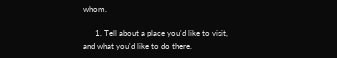whom.

      1. Tell about a place you'd like to visit, and what you'd like to do there.